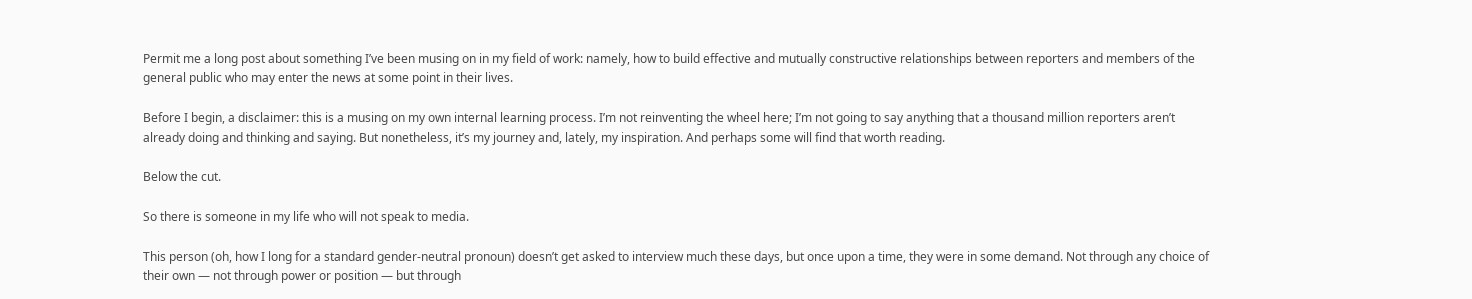Permit me a long post about something I’ve been musing on in my field of work: namely, how to build effective and mutually constructive relationships between reporters and members of the general public who may enter the news at some point in their lives.

Before I begin, a disclaimer: this is a musing on my own internal learning process. I’m not reinventing the wheel here; I’m not going to say anything that a thousand million reporters aren’t already doing and thinking and saying. But nonetheless, it’s my journey and, lately, my inspiration. And perhaps some will find that worth reading.

Below the cut.

So there is someone in my life who will not speak to media.

This person (oh, how I long for a standard gender-neutral pronoun) doesn’t get asked to interview much these days, but once upon a time, they were in some demand. Not through any choice of their own — not through power or position — but through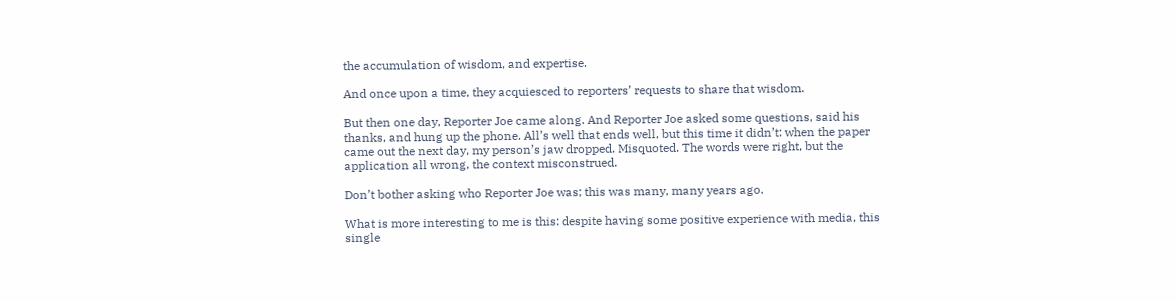the accumulation of wisdom, and expertise.

And once upon a time, they acquiesced to reporters’ requests to share that wisdom.

But then one day, Reporter Joe came along. And Reporter Joe asked some questions, said his thanks, and hung up the phone. All’s well that ends well, but this time it didn’t: when the paper came out the next day, my person’s jaw dropped. Misquoted. The words were right, but the application all wrong, the context misconstrued.

Don’t bother asking who Reporter Joe was; this was many, many years ago.

What is more interesting to me is this: despite having some positive experience with media, this single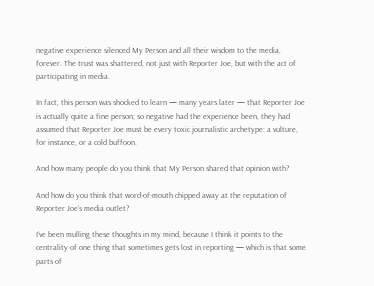negative experience silenced My Person and all their wisdom to the media, forever. The trust was shattered, not just with Reporter Joe, but with the act of participating in media.

In fact, this person was shocked to learn — many years later — that Reporter Joe is actually quite a fine person; so negative had the experience been, they had assumed that Reporter Joe must be every toxic journalistic archetype: a vulture, for instance, or a cold buffoon.

And how many people do you think that My Person shared that opinion with?

And how do you think that word-of-mouth chipped away at the reputation of Reporter Joe’s media outlet?

I’ve been mulling these thoughts in my mind, because I think it points to the centrality of one thing that sometimes gets lost in reporting — which is that some parts of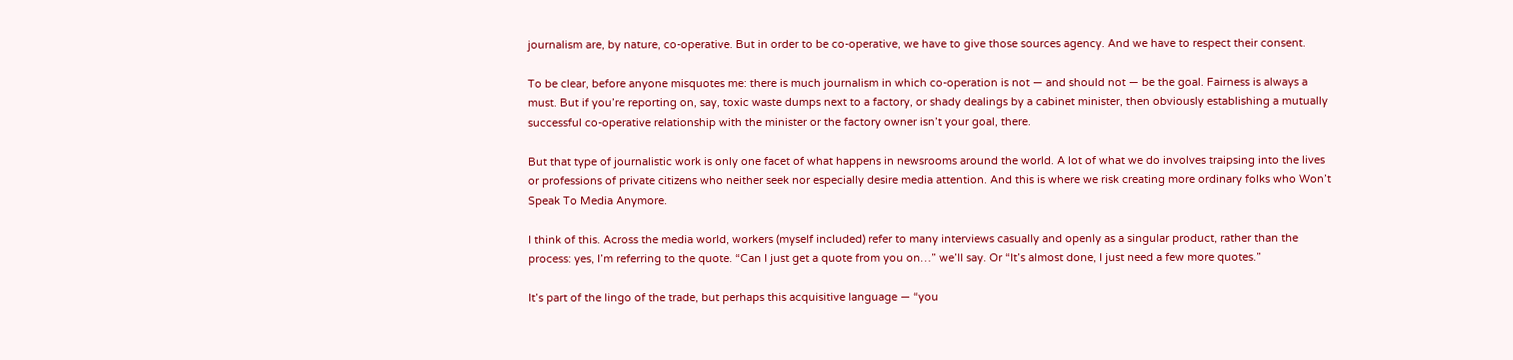journalism are, by nature, co-operative. But in order to be co-operative, we have to give those sources agency. And we have to respect their consent.

To be clear, before anyone misquotes me: there is much journalism in which co-operation is not — and should not — be the goal. Fairness is always a must. But if you’re reporting on, say, toxic waste dumps next to a factory, or shady dealings by a cabinet minister, then obviously establishing a mutually successful co-operative relationship with the minister or the factory owner isn’t your goal, there.

But that type of journalistic work is only one facet of what happens in newsrooms around the world. A lot of what we do involves traipsing into the lives or professions of private citizens who neither seek nor especially desire media attention. And this is where we risk creating more ordinary folks who Won’t Speak To Media Anymore.

I think of this. Across the media world, workers (myself included) refer to many interviews casually and openly as a singular product, rather than the process: yes, I’m referring to the quote. “Can I just get a quote from you on…” we’ll say. Or “It’s almost done, I just need a few more quotes.”

It’s part of the lingo of the trade, but perhaps this acquisitive language — “you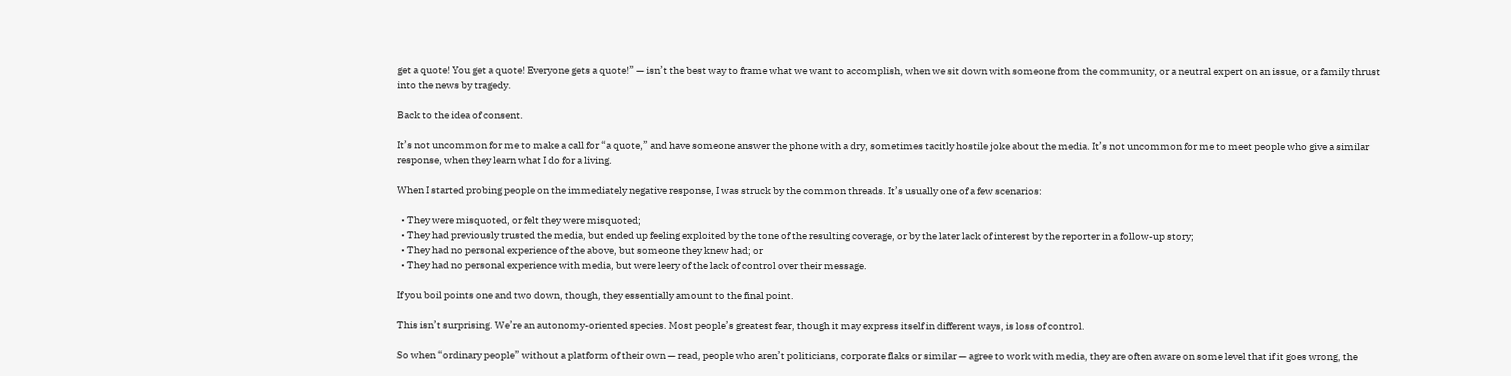get a quote! You get a quote! Everyone gets a quote!” — isn’t the best way to frame what we want to accomplish, when we sit down with someone from the community, or a neutral expert on an issue, or a family thrust into the news by tragedy.

Back to the idea of consent.

It’s not uncommon for me to make a call for “a quote,” and have someone answer the phone with a dry, sometimes tacitly hostile joke about the media. It’s not uncommon for me to meet people who give a similar response, when they learn what I do for a living.

When I started probing people on the immediately negative response, I was struck by the common threads. It’s usually one of a few scenarios:

  • They were misquoted, or felt they were misquoted;
  • They had previously trusted the media, but ended up feeling exploited by the tone of the resulting coverage, or by the later lack of interest by the reporter in a follow-up story;
  • They had no personal experience of the above, but someone they knew had; or
  • They had no personal experience with media, but were leery of the lack of control over their message.

If you boil points one and two down, though, they essentially amount to the final point.

This isn’t surprising. We’re an autonomy-oriented species. Most people’s greatest fear, though it may express itself in different ways, is loss of control.

So when “ordinary people” without a platform of their own — read, people who aren’t politicians, corporate flaks or similar — agree to work with media, they are often aware on some level that if it goes wrong, the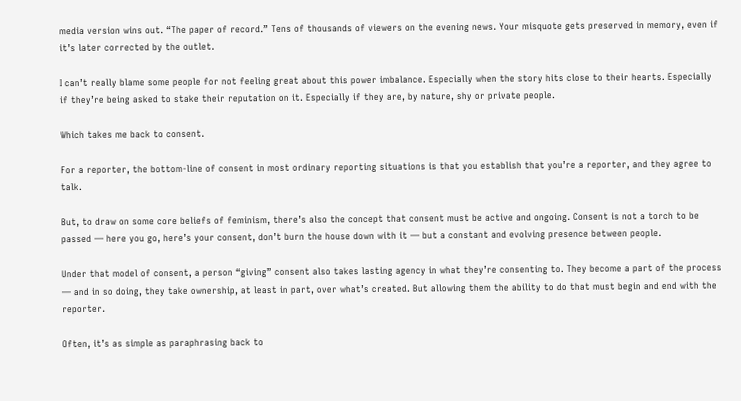media version wins out. “The paper of record.” Tens of thousands of viewers on the evening news. Your misquote gets preserved in memory, even if it’s later corrected by the outlet.

I can’t really blame some people for not feeling great about this power imbalance. Especially when the story hits close to their hearts. Especially if they’re being asked to stake their reputation on it. Especially if they are, by nature, shy or private people.

Which takes me back to consent.

For a reporter, the bottom-line of consent in most ordinary reporting situations is that you establish that you’re a reporter, and they agree to talk.

But, to draw on some core beliefs of feminism, there’s also the concept that consent must be active and ongoing. Consent is not a torch to be passed — here you go, here’s your consent, don’t burn the house down with it — but a constant and evolving presence between people.

Under that model of consent, a person “giving” consent also takes lasting agency in what they’re consenting to. They become a part of the process — and in so doing, they take ownership, at least in part, over what’s created. But allowing them the ability to do that must begin and end with the reporter.

Often, it’s as simple as paraphrasing back to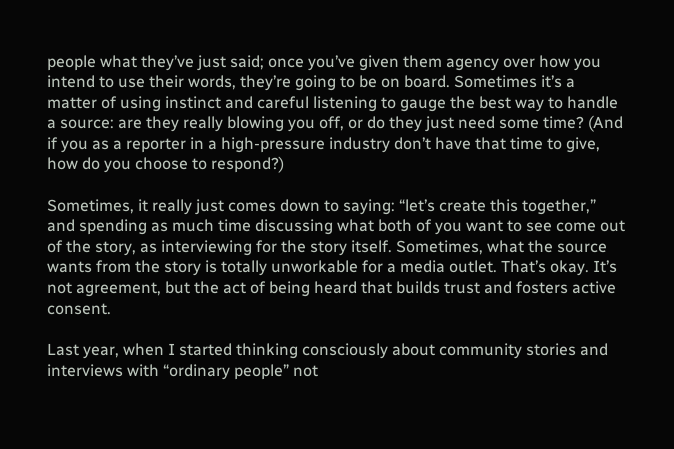people what they’ve just said; once you’ve given them agency over how you intend to use their words, they’re going to be on board. Sometimes it’s a matter of using instinct and careful listening to gauge the best way to handle a source: are they really blowing you off, or do they just need some time? (And if you as a reporter in a high-pressure industry don’t have that time to give, how do you choose to respond?)

Sometimes, it really just comes down to saying: “let’s create this together,” and spending as much time discussing what both of you want to see come out of the story, as interviewing for the story itself. Sometimes, what the source wants from the story is totally unworkable for a media outlet. That’s okay. It’s not agreement, but the act of being heard that builds trust and fosters active consent.

Last year, when I started thinking consciously about community stories and interviews with “ordinary people” not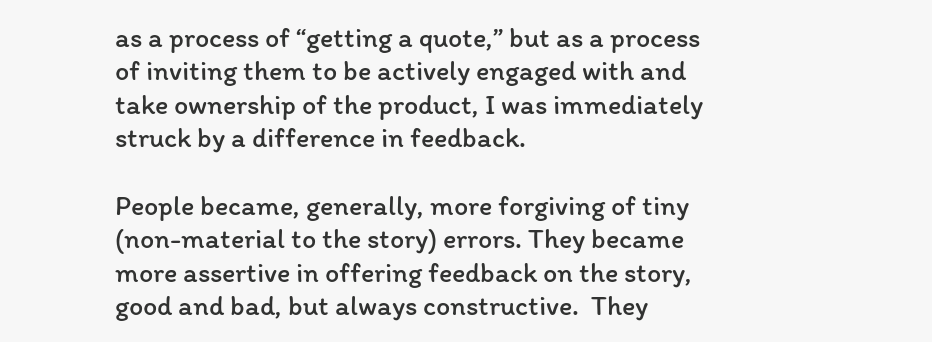as a process of “getting a quote,” but as a process of inviting them to be actively engaged with and take ownership of the product, I was immediately struck by a difference in feedback.

People became, generally, more forgiving of tiny (non-material to the story) errors. They became more assertive in offering feedback on the story, good and bad, but always constructive.  They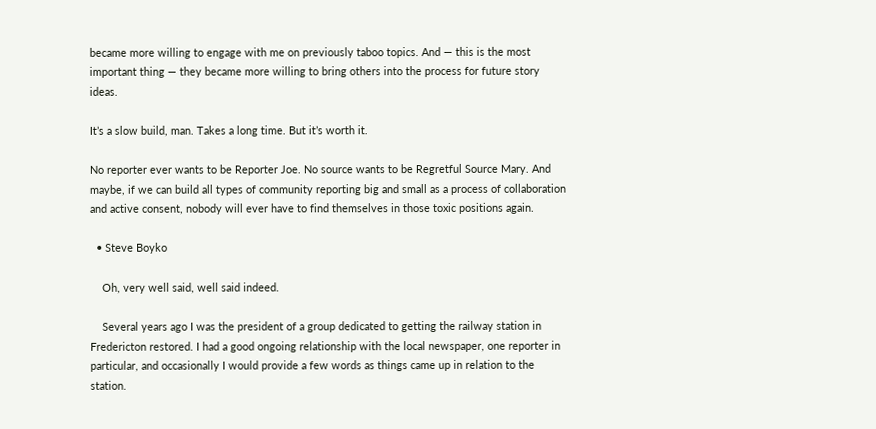became more willing to engage with me on previously taboo topics. And — this is the most important thing — they became more willing to bring others into the process for future story ideas.

It’s a slow build, man. Takes a long time. But it’s worth it.

No reporter ever wants to be Reporter Joe. No source wants to be Regretful Source Mary. And maybe, if we can build all types of community reporting big and small as a process of collaboration and active consent, nobody will ever have to find themselves in those toxic positions again.

  • Steve Boyko

    Oh, very well said, well said indeed.

    Several years ago I was the president of a group dedicated to getting the railway station in Fredericton restored. I had a good ongoing relationship with the local newspaper, one reporter in particular, and occasionally I would provide a few words as things came up in relation to the station.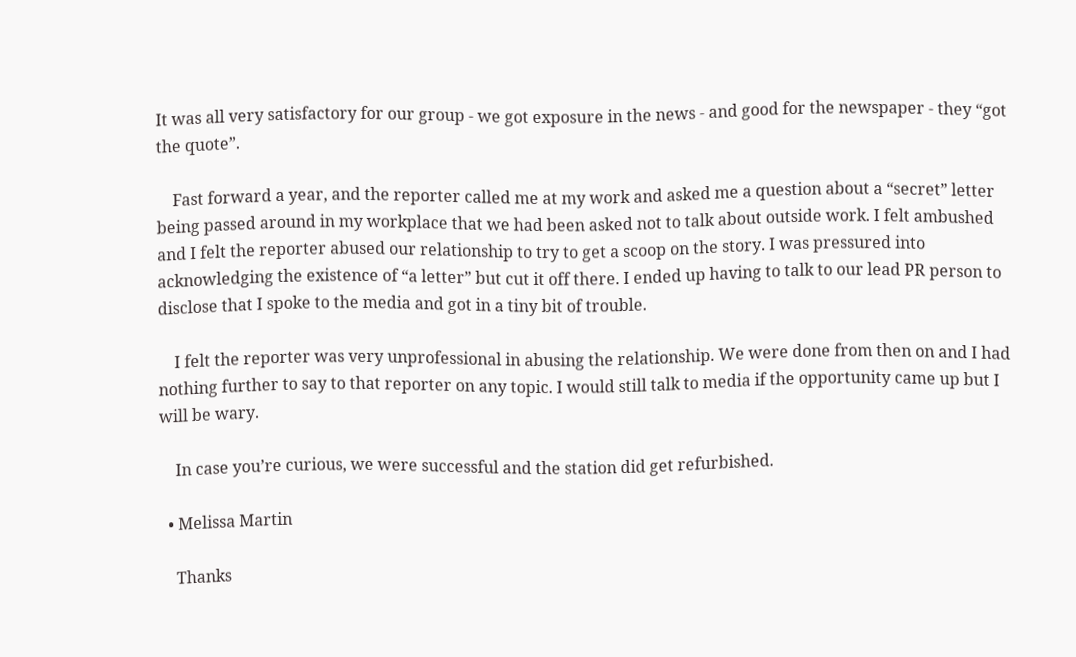It was all very satisfactory for our group - we got exposure in the news - and good for the newspaper - they “got the quote”.

    Fast forward a year, and the reporter called me at my work and asked me a question about a “secret” letter being passed around in my workplace that we had been asked not to talk about outside work. I felt ambushed and I felt the reporter abused our relationship to try to get a scoop on the story. I was pressured into acknowledging the existence of “a letter” but cut it off there. I ended up having to talk to our lead PR person to disclose that I spoke to the media and got in a tiny bit of trouble.

    I felt the reporter was very unprofessional in abusing the relationship. We were done from then on and I had nothing further to say to that reporter on any topic. I would still talk to media if the opportunity came up but I will be wary.

    In case you’re curious, we were successful and the station did get refurbished.

  • Melissa Martin

    Thanks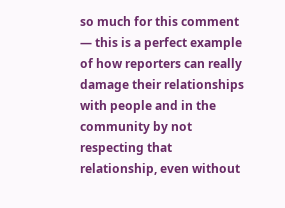so much for this comment — this is a perfect example of how reporters can really damage their relationships with people and in the community by not respecting that relationship, even without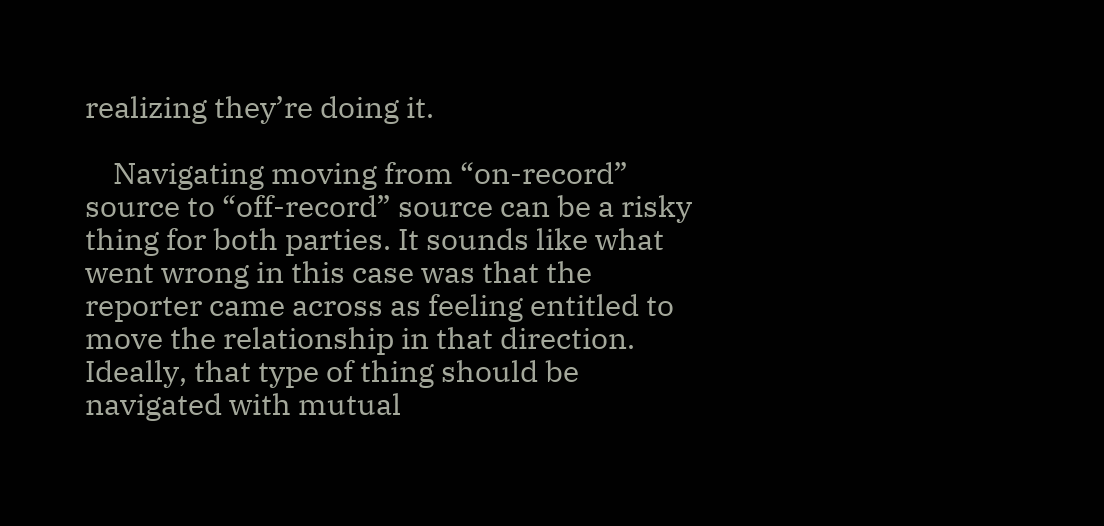realizing they’re doing it.

    Navigating moving from “on-record” source to “off-record” source can be a risky thing for both parties. It sounds like what went wrong in this case was that the reporter came across as feeling entitled to move the relationship in that direction. Ideally, that type of thing should be navigated with mutual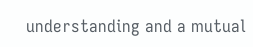understanding and a mutual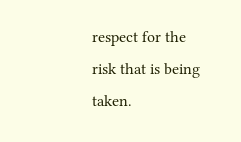respect for the risk that is being taken.